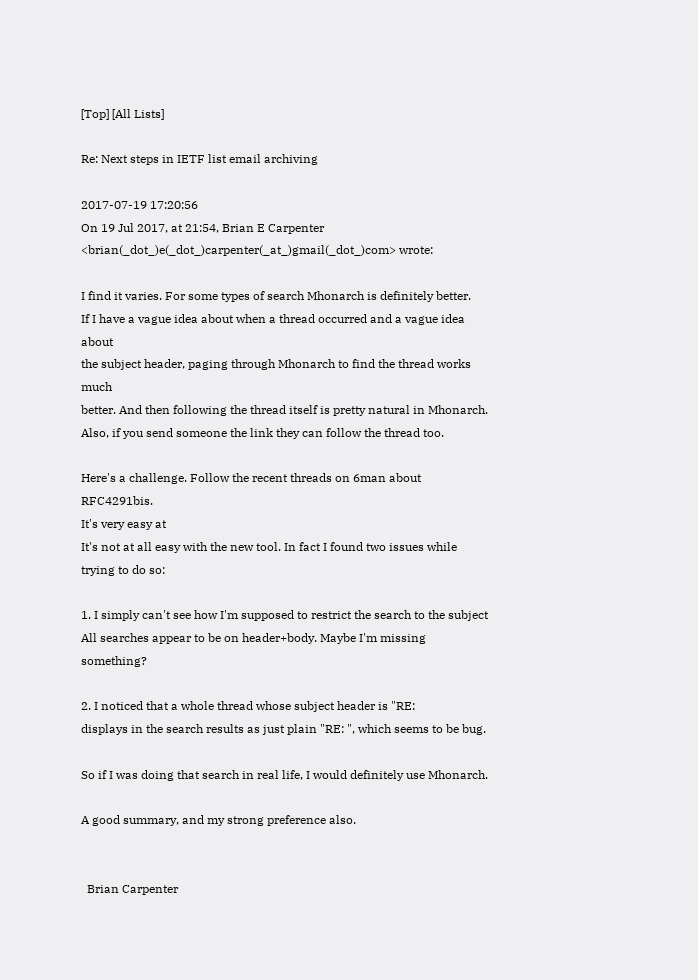[Top] [All Lists]

Re: Next steps in IETF list email archiving

2017-07-19 17:20:56
On 19 Jul 2017, at 21:54, Brian E Carpenter
<brian(_dot_)e(_dot_)carpenter(_at_)gmail(_dot_)com> wrote:

I find it varies. For some types of search Mhonarch is definitely better.
If I have a vague idea about when a thread occurred and a vague idea about
the subject header, paging through Mhonarch to find the thread works much
better. And then following the thread itself is pretty natural in Mhonarch.
Also, if you send someone the link they can follow the thread too.

Here's a challenge. Follow the recent threads on 6man about RFC4291bis.
It's very easy at
It's not at all easy with the new tool. In fact I found two issues while
trying to do so:

1. I simply can't see how I'm supposed to restrict the search to the subject
All searches appear to be on header+body. Maybe I'm missing something?

2. I noticed that a whole thread whose subject header is "RE:
displays in the search results as just plain "RE: ", which seems to be bug.

So if I was doing that search in real life, I would definitely use Mhonarch.

A good summary, and my strong preference also.


  Brian Carpenter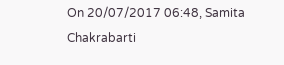On 20/07/2017 06:48, Samita Chakrabarti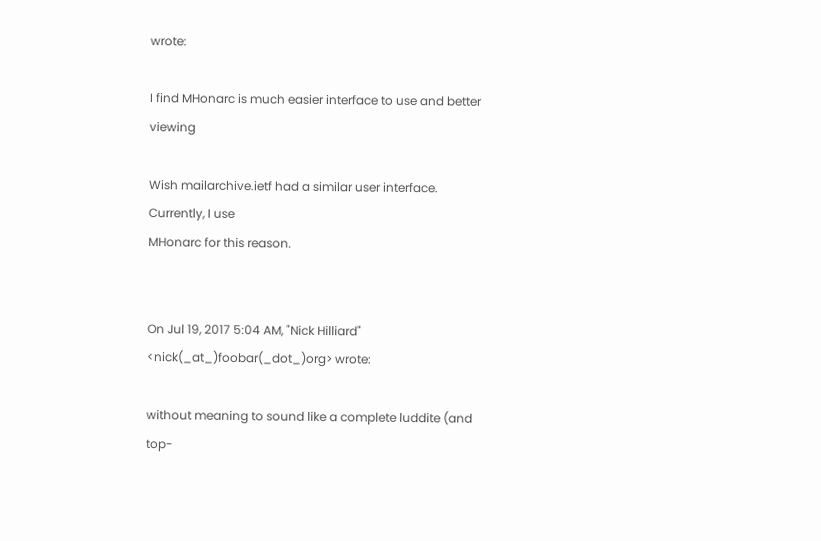wrote:

I find MHonarc is much easier interface to use and better viewing

Wish mailarchive.ietf had a similar user interface. Currently, I use
MHonarc for this reason.


On Jul 19, 2017 5:04 AM, "Nick Hilliard" <nick(_at_)foobar(_dot_)org> wrote:

without meaning to sound like a complete luddite (and top-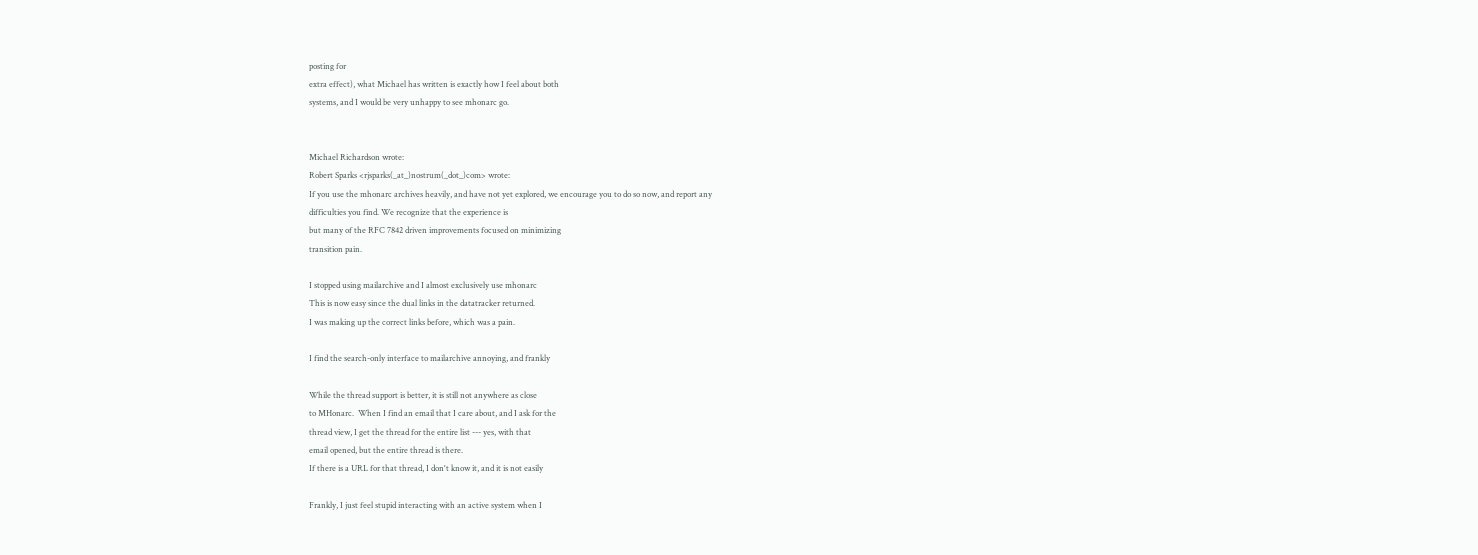posting for
extra effect), what Michael has written is exactly how I feel about both
systems, and I would be very unhappy to see mhonarc go.


Michael Richardson wrote:
Robert Sparks <rjsparks(_at_)nostrum(_dot_)com> wrote:
If you use the mhonarc archives heavily, and have not yet explored, we encourage you to do so now, and report any
difficulties you find. We recognize that the experience is
but many of the RFC 7842 driven improvements focused on minimizing
transition pain.

I stopped using mailarchive and I almost exclusively use mhonarc
This is now easy since the dual links in the datatracker returned.
I was making up the correct links before, which was a pain.

I find the search-only interface to mailarchive annoying, and frankly

While the thread support is better, it is still not anywhere as close
to MHonarc.  When I find an email that I care about, and I ask for the
thread view, I get the thread for the entire list --- yes, with that
email opened, but the entire thread is there.
If there is a URL for that thread, I don't know it, and it is not easily

Frankly, I just feel stupid interacting with an active system when I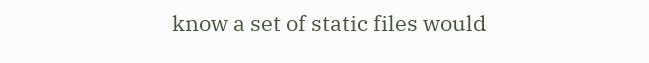know a set of static files would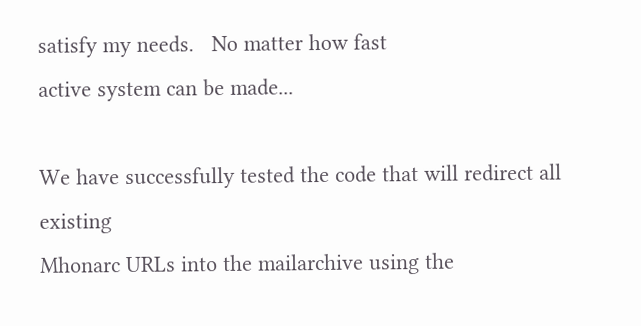satisfy my needs.   No matter how fast
active system can be made...

We have successfully tested the code that will redirect all existing
Mhonarc URLs into the mailarchive using the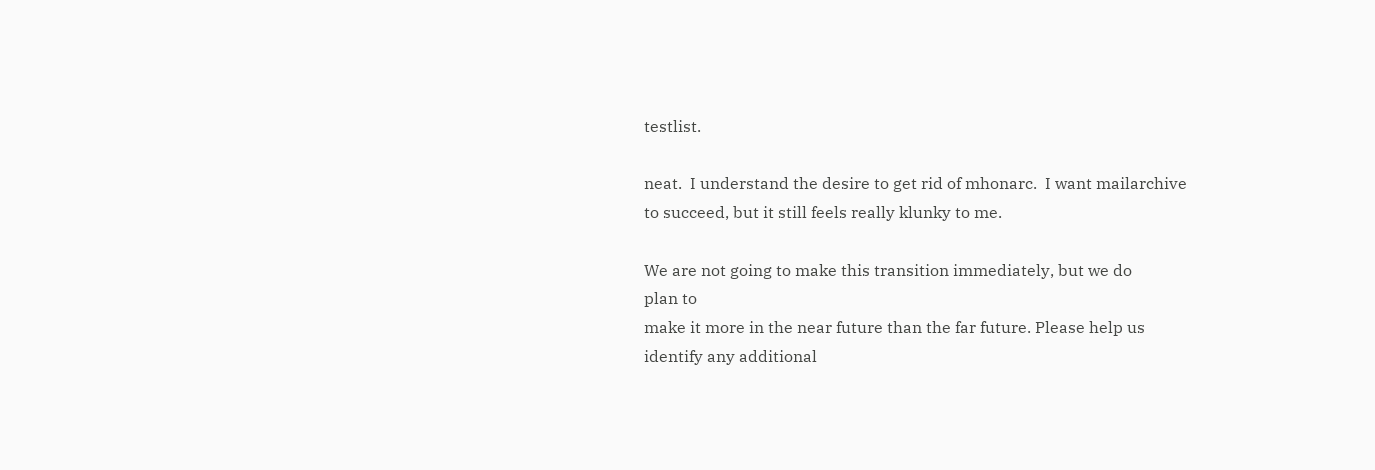testlist.

neat.  I understand the desire to get rid of mhonarc.  I want mailarchive
to succeed, but it still feels really klunky to me.

We are not going to make this transition immediately, but we do
plan to
make it more in the near future than the far future. Please help us
identify any additional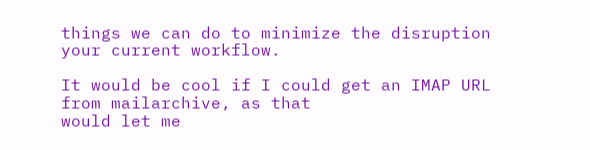things we can do to minimize the disruption
your current workflow.

It would be cool if I could get an IMAP URL from mailarchive, as that
would let me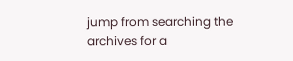jump from searching the archives for a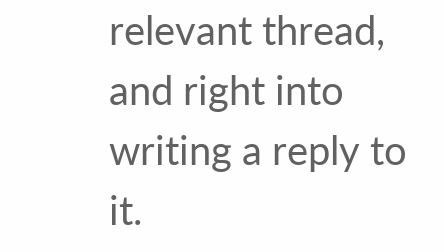relevant thread,
and right into writing a reply to it.